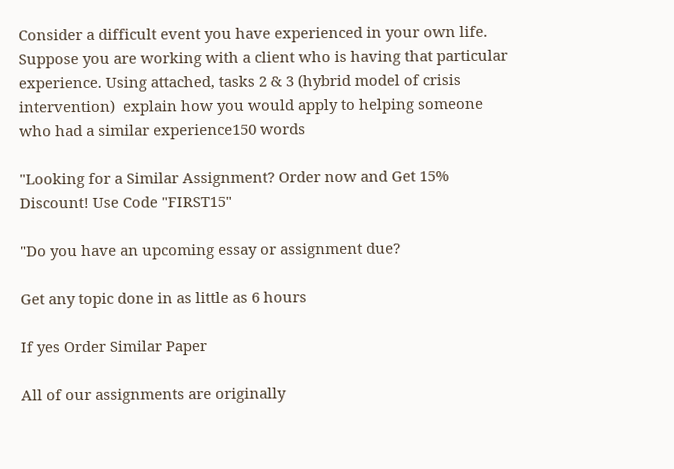Consider a difficult event you have experienced in your own life. Suppose you are working with a client who is having that particular experience. Using attached, tasks 2 & 3 (hybrid model of crisis intervention)  explain how you would apply to helping someone who had a similar experience150 words

"Looking for a Similar Assignment? Order now and Get 15% Discount! Use Code "FIRST15"

"Do you have an upcoming essay or assignment due?

Get any topic done in as little as 6 hours

If yes Order Similar Paper

All of our assignments are originally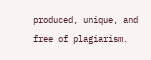produced, unique, and free of plagiarism.